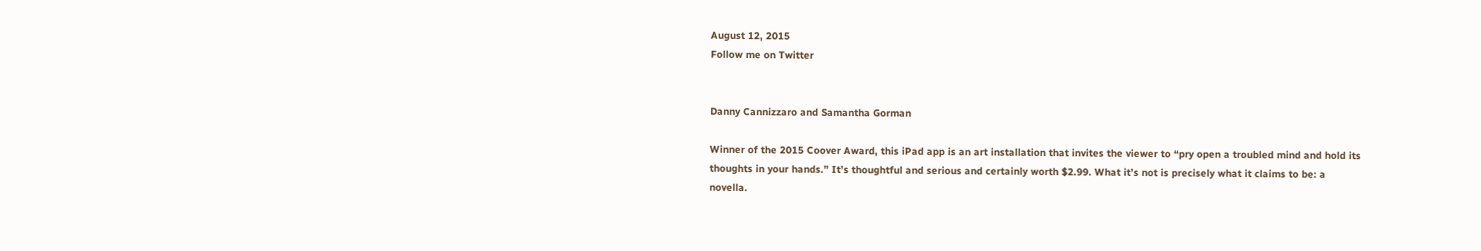August 12, 2015
Follow me on Twitter


Danny Cannizzaro and Samantha Gorman

Winner of the 2015 Coover Award, this iPad app is an art installation that invites the viewer to “pry open a troubled mind and hold its thoughts in your hands.” It’s thoughtful and serious and certainly worth $2.99. What it’s not is precisely what it claims to be: a novella.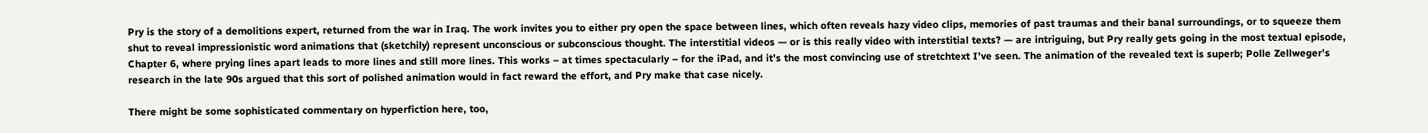Pry is the story of a demolitions expert, returned from the war in Iraq. The work invites you to either pry open the space between lines, which often reveals hazy video clips, memories of past traumas and their banal surroundings, or to squeeze them shut to reveal impressionistic word animations that (sketchily) represent unconscious or subconscious thought. The interstitial videos — or is this really video with interstitial texts? — are intriguing, but Pry really gets going in the most textual episode, Chapter 6, where prying lines apart leads to more lines and still more lines. This works – at times spectacularly – for the iPad, and it’s the most convincing use of stretchtext I’ve seen. The animation of the revealed text is superb; Polle Zellweger’s research in the late 90s argued that this sort of polished animation would in fact reward the effort, and Pry make that case nicely.

There might be some sophisticated commentary on hyperfiction here, too,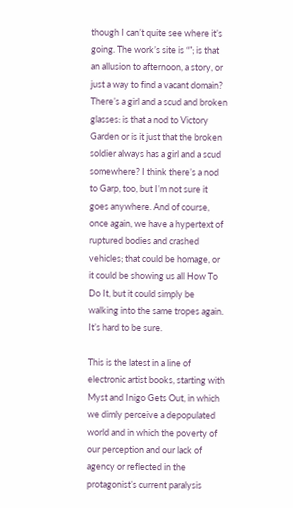though I can’t quite see where it’s going. The work’s site is “”; is that an allusion to afternoon, a story, or just a way to find a vacant domain? There’s a girl and a scud and broken glasses: is that a nod to Victory Garden or is it just that the broken soldier always has a girl and a scud somewhere? I think there’s a nod to Garp, too, but I’m not sure it goes anywhere. And of course, once again, we have a hypertext of ruptured bodies and crashed vehicles; that could be homage, or it could be showing us all How To Do It, but it could simply be walking into the same tropes again. It’s hard to be sure.

This is the latest in a line of electronic artist books, starting with Myst and Inigo Gets Out, in which we dimly perceive a depopulated world and in which the poverty of our perception and our lack of agency or reflected in the protagonist’s current paralysis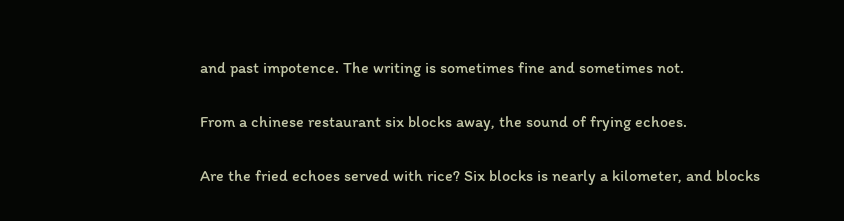and past impotence. The writing is sometimes fine and sometimes not.

From a chinese restaurant six blocks away, the sound of frying echoes.

Are the fried echoes served with rice? Six blocks is nearly a kilometer, and blocks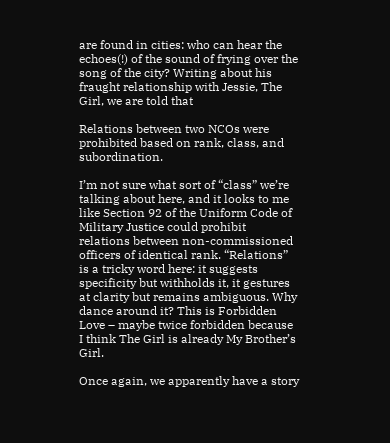are found in cities: who can hear the echoes(!) of the sound of frying over the song of the city? Writing about his fraught relationship with Jessie, The Girl, we are told that

Relations between two NCOs were prohibited based on rank, class, and subordination.

I’m not sure what sort of “class” we’re talking about here, and it looks to me like Section 92 of the Uniform Code of Military Justice could prohibit relations between non-commissioned officers of identical rank. “Relations” is a tricky word here: it suggests specificity but withholds it, it gestures at clarity but remains ambiguous. Why dance around it? This is Forbidden Love – maybe twice forbidden because I think The Girl is already My Brother’s Girl.

Once again, we apparently have a story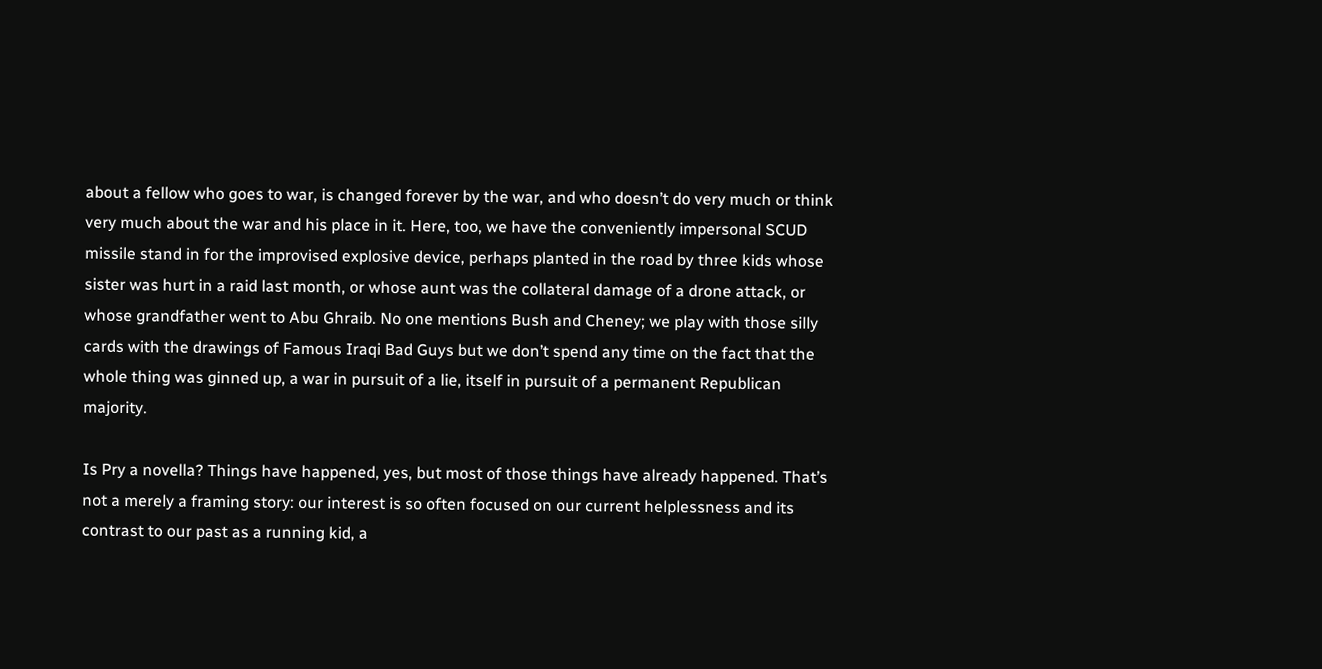about a fellow who goes to war, is changed forever by the war, and who doesn’t do very much or think very much about the war and his place in it. Here, too, we have the conveniently impersonal SCUD missile stand in for the improvised explosive device, perhaps planted in the road by three kids whose sister was hurt in a raid last month, or whose aunt was the collateral damage of a drone attack, or whose grandfather went to Abu Ghraib. No one mentions Bush and Cheney; we play with those silly cards with the drawings of Famous Iraqi Bad Guys but we don’t spend any time on the fact that the whole thing was ginned up, a war in pursuit of a lie, itself in pursuit of a permanent Republican majority.

Is Pry a novella? Things have happened, yes, but most of those things have already happened. That’s not a merely a framing story: our interest is so often focused on our current helplessness and its contrast to our past as a running kid, a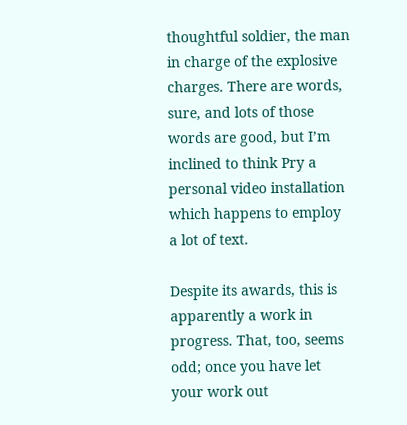thoughtful soldier, the man in charge of the explosive charges. There are words, sure, and lots of those words are good, but I’m inclined to think Pry a personal video installation which happens to employ a lot of text.

Despite its awards, this is apparently a work in progress. That, too, seems odd; once you have let your work out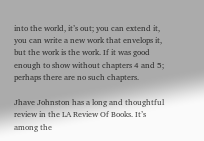into the world, it’s out; you can extend it, you can write a new work that envelops it, but the work is the work. If it was good enough to show without chapters 4 and 5; perhaps there are no such chapters.

Jhave Johnston has a long and thoughtful review in the LA Review Of Books. It’s among the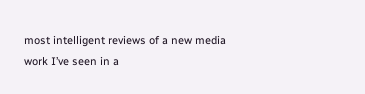most intelligent reviews of a new media work I’ve seen in a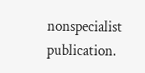nonspecialist publication.